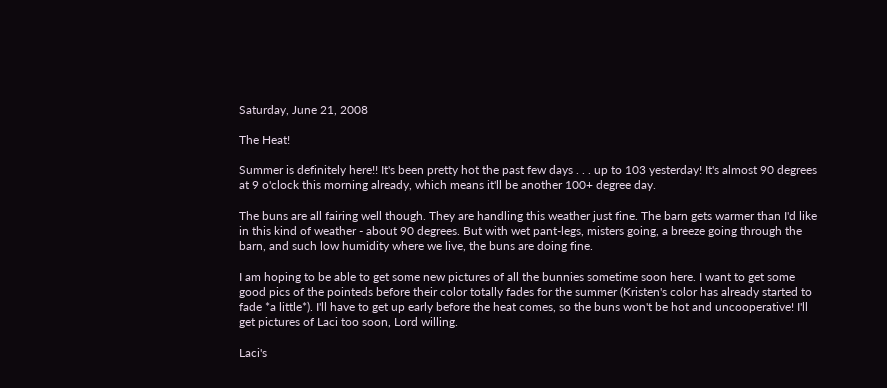Saturday, June 21, 2008

The Heat!

Summer is definitely here!! It's been pretty hot the past few days . . . up to 103 yesterday! It's almost 90 degrees at 9 o'clock this morning already, which means it'll be another 100+ degree day.

The buns are all fairing well though. They are handling this weather just fine. The barn gets warmer than I'd like in this kind of weather - about 90 degrees. But with wet pant-legs, misters going, a breeze going through the barn, and such low humidity where we live, the buns are doing fine.

I am hoping to be able to get some new pictures of all the bunnies sometime soon here. I want to get some good pics of the pointeds before their color totally fades for the summer (Kristen's color has already started to fade *a little*). I'll have to get up early before the heat comes, so the buns won't be hot and uncooperative! I'll get pictures of Laci too soon, Lord willing.

Laci's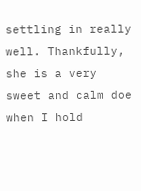settling in really well. Thankfully, she is a very sweet and calm doe when I hold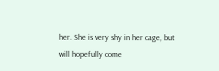her. She is very shy in her cage, but will hopefully come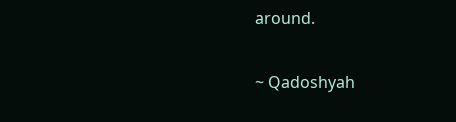around.

~ Qadoshyah